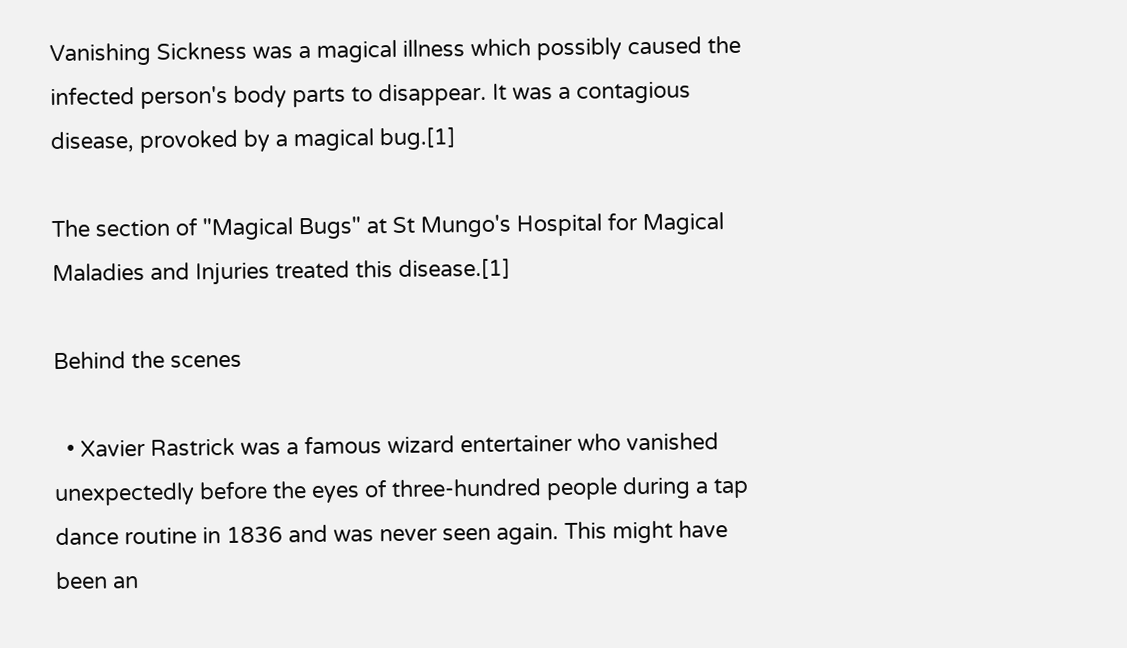Vanishing Sickness was a magical illness which possibly caused the infected person's body parts to disappear. It was a contagious disease, provoked by a magical bug.[1]

The section of "Magical Bugs" at St Mungo's Hospital for Magical Maladies and Injuries treated this disease.[1]

Behind the scenes

  • Xavier Rastrick was a famous wizard entertainer who vanished unexpectedly before the eyes of three-hundred people during a tap dance routine in 1836 and was never seen again. This might have been an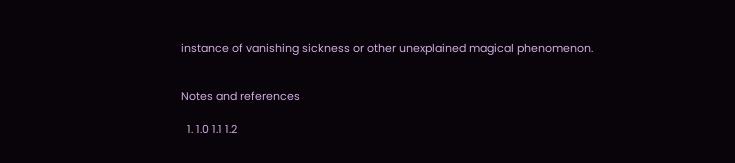instance of vanishing sickness or other unexplained magical phenomenon.


Notes and references

  1. 1.0 1.1 1.2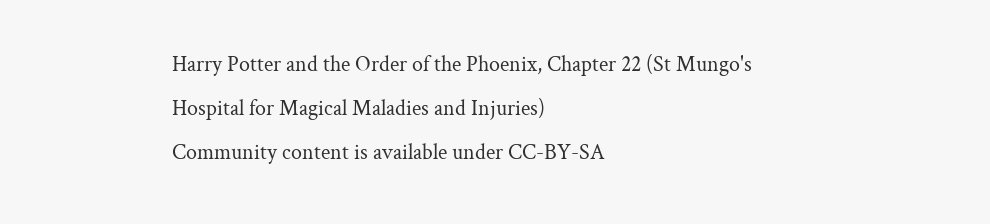Harry Potter and the Order of the Phoenix, Chapter 22 (St Mungo's Hospital for Magical Maladies and Injuries)
Community content is available under CC-BY-SA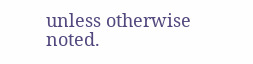unless otherwise noted.